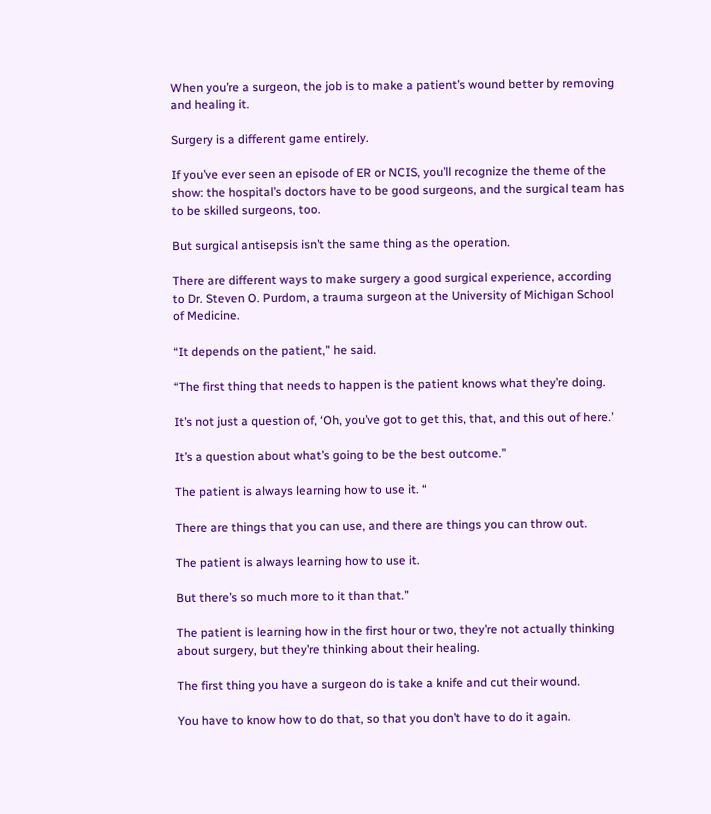When you’re a surgeon, the job is to make a patient’s wound better by removing and healing it.

Surgery is a different game entirely.

If you’ve ever seen an episode of ER or NCIS, you’ll recognize the theme of the show: the hospital’s doctors have to be good surgeons, and the surgical team has to be skilled surgeons, too.

But surgical antisepsis isn’t the same thing as the operation.

There are different ways to make surgery a good surgical experience, according to Dr. Steven O. Purdom, a trauma surgeon at the University of Michigan School of Medicine.

“It depends on the patient,” he said.

“The first thing that needs to happen is the patient knows what they’re doing.

It’s not just a question of, ‘Oh, you’ve got to get this, that, and this out of here.’

It’s a question about what’s going to be the best outcome.”

The patient is always learning how to use it. “

There are things that you can use, and there are things you can throw out.

The patient is always learning how to use it.

But there’s so much more to it than that.”

The patient is learning how in the first hour or two, they’re not actually thinking about surgery, but they’re thinking about their healing.

The first thing you have a surgeon do is take a knife and cut their wound.

You have to know how to do that, so that you don’t have to do it again.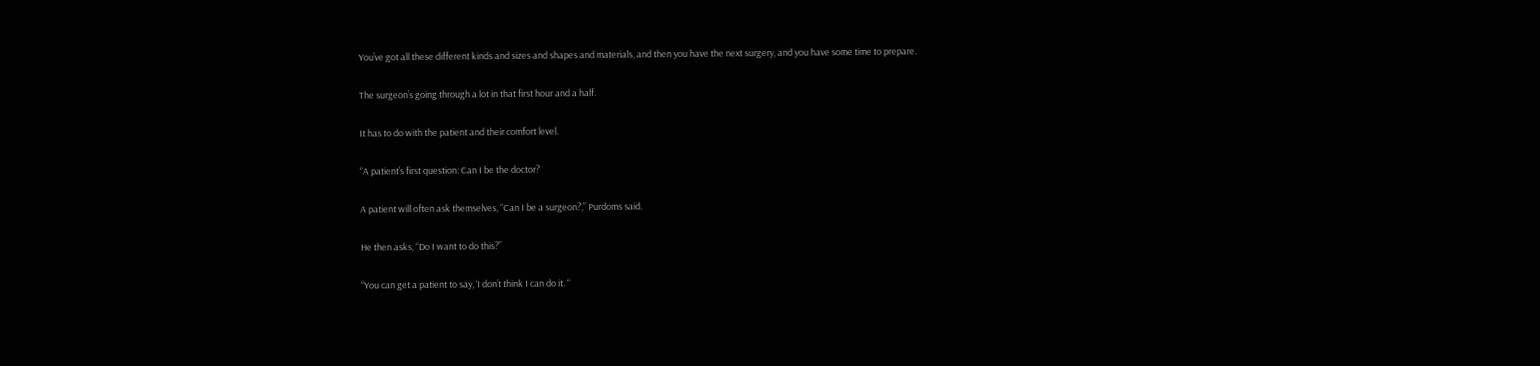You’ve got all these different kinds and sizes and shapes and materials, and then you have the next surgery, and you have some time to prepare.

The surgeon’s going through a lot in that first hour and a half.

It has to do with the patient and their comfort level.

“A patient’s first question: Can I be the doctor?

A patient will often ask themselves, “Can I be a surgeon?,” Purdoms said.

He then asks, “Do I want to do this?”

“You can get a patient to say, ‘I don’t think I can do it. “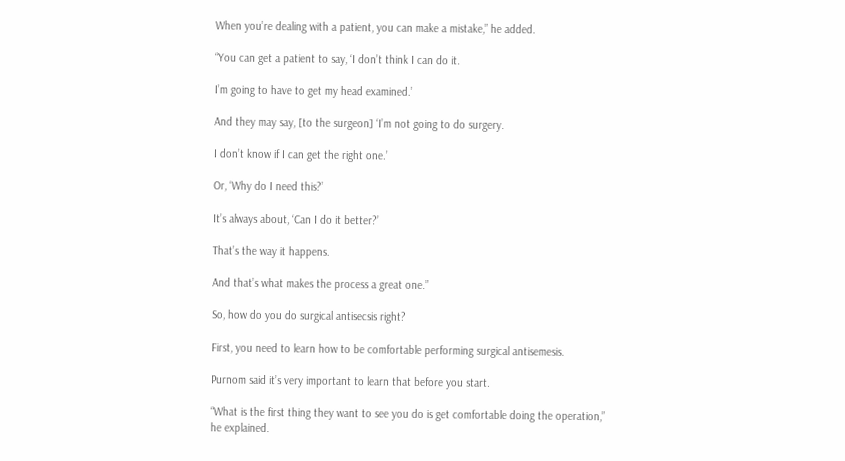When you’re dealing with a patient, you can make a mistake,” he added.

“You can get a patient to say, ‘I don’t think I can do it.

I’m going to have to get my head examined.’

And they may say, [to the surgeon] ‘I’m not going to do surgery.

I don’t know if I can get the right one.’

Or, ‘Why do I need this?’

It’s always about, ‘Can I do it better?’

That’s the way it happens.

And that’s what makes the process a great one.”

So, how do you do surgical antisecsis right?

First, you need to learn how to be comfortable performing surgical antisemesis.

Purnom said it’s very important to learn that before you start.

“What is the first thing they want to see you do is get comfortable doing the operation,” he explained.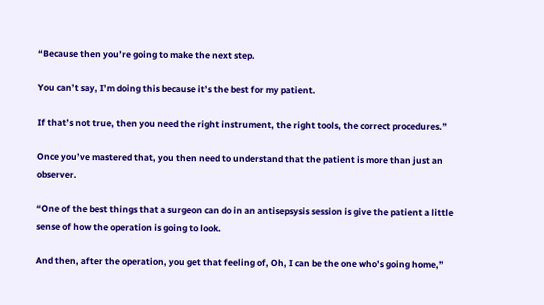“Because then you’re going to make the next step.

You can’t say, I’m doing this because it’s the best for my patient.

If that’s not true, then you need the right instrument, the right tools, the correct procedures.”

Once you’ve mastered that, you then need to understand that the patient is more than just an observer.

“One of the best things that a surgeon can do in an antisepsysis session is give the patient a little sense of how the operation is going to look.

And then, after the operation, you get that feeling of, Oh, I can be the one who’s going home,”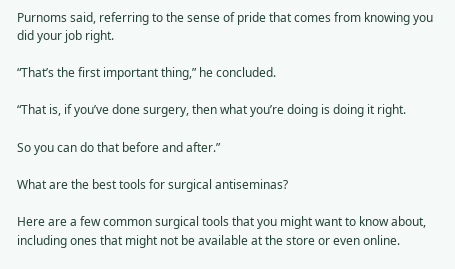Purnoms said, referring to the sense of pride that comes from knowing you did your job right.

“That’s the first important thing,” he concluded.

“That is, if you’ve done surgery, then what you’re doing is doing it right.

So you can do that before and after.”

What are the best tools for surgical antiseminas?

Here are a few common surgical tools that you might want to know about, including ones that might not be available at the store or even online.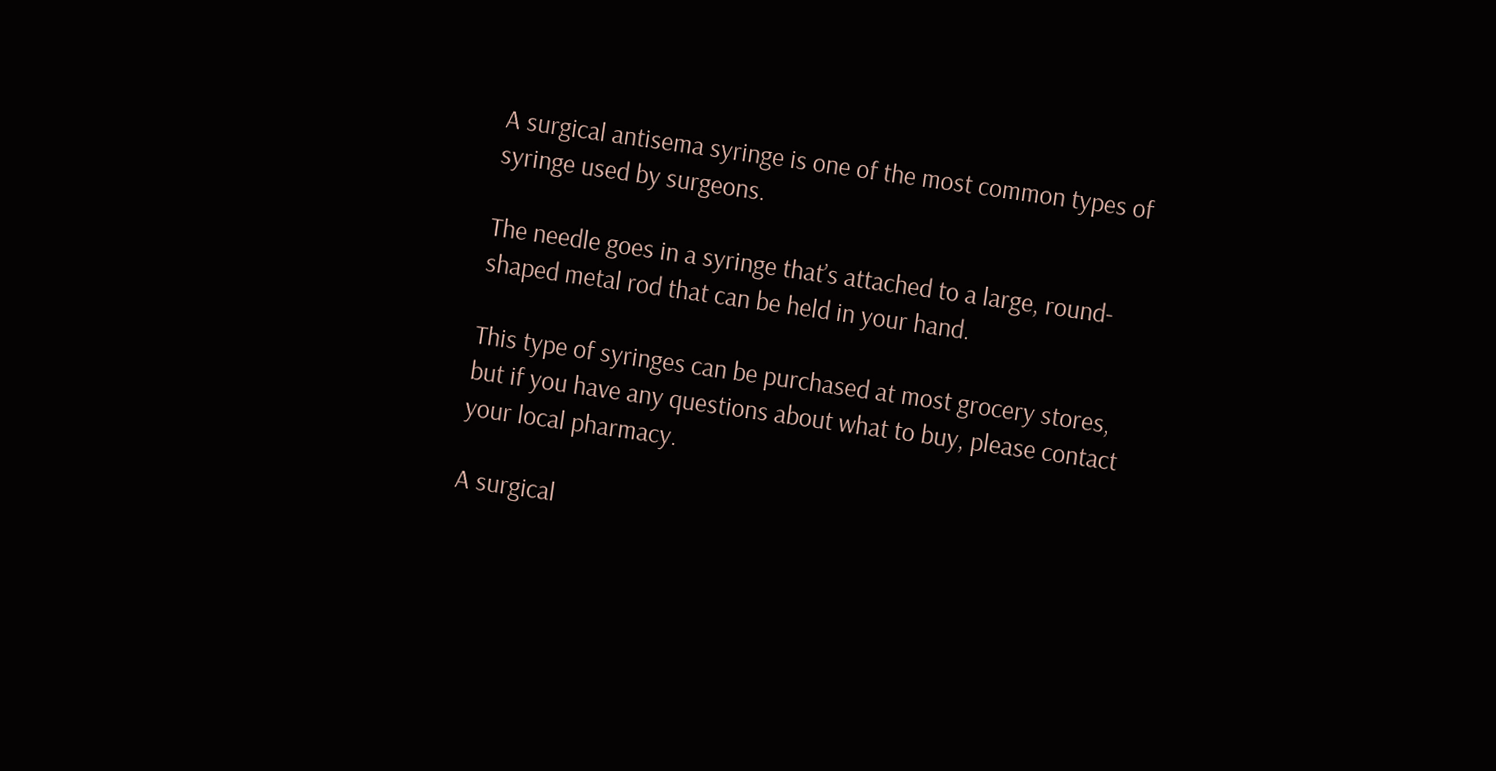A surgical antisema syringe is one of the most common types of syringe used by surgeons.

The needle goes in a syringe that’s attached to a large, round-shaped metal rod that can be held in your hand.

This type of syringes can be purchased at most grocery stores, but if you have any questions about what to buy, please contact your local pharmacy.

A surgical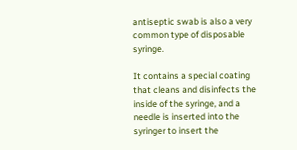antiseptic swab is also a very common type of disposable syringe.

It contains a special coating that cleans and disinfects the inside of the syringe, and a needle is inserted into the syringer to insert the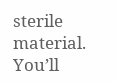sterile material. You’ll